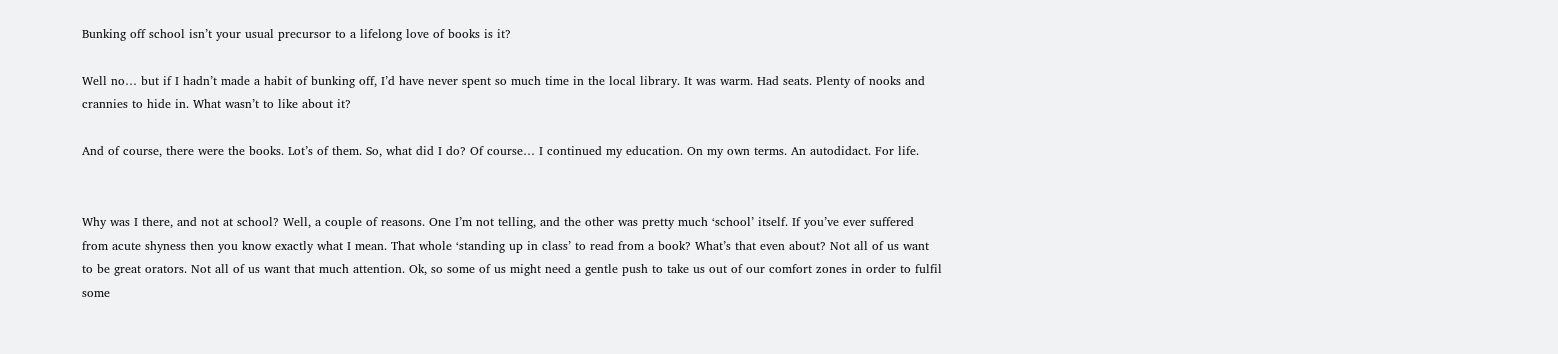Bunking off school isn’t your usual precursor to a lifelong love of books is it?

Well no… but if I hadn’t made a habit of bunking off, I’d have never spent so much time in the local library. It was warm. Had seats. Plenty of nooks and crannies to hide in. What wasn’t to like about it?

And of course, there were the books. Lot’s of them. So, what did I do? Of course… I continued my education. On my own terms. An autodidact. For life.


Why was I there, and not at school? Well, a couple of reasons. One I’m not telling, and the other was pretty much ‘school’ itself. If you’ve ever suffered from acute shyness then you know exactly what I mean. That whole ‘standing up in class’ to read from a book? What’s that even about? Not all of us want to be great orators. Not all of us want that much attention. Ok, so some of us might need a gentle push to take us out of our comfort zones in order to fulfil some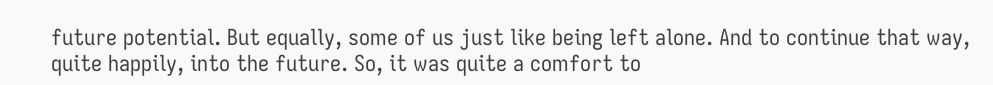future potential. But equally, some of us just like being left alone. And to continue that way, quite happily, into the future. So, it was quite a comfort to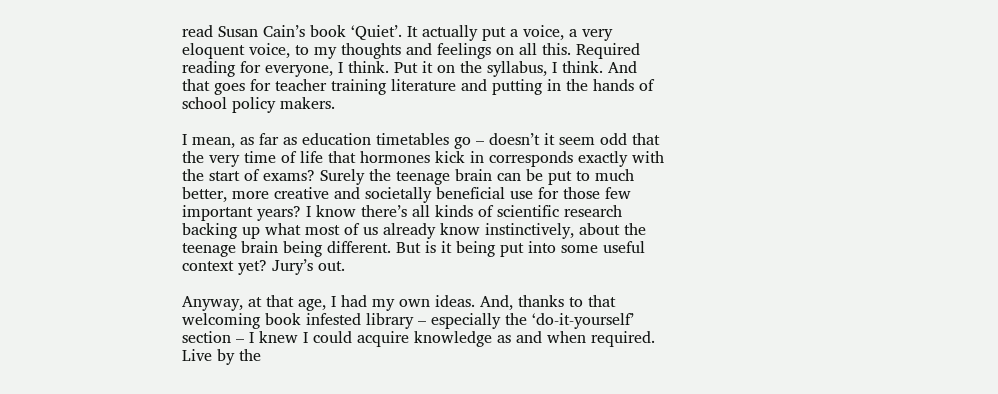read Susan Cain’s book ‘Quiet’. It actually put a voice, a very eloquent voice, to my thoughts and feelings on all this. Required reading for everyone, I think. Put it on the syllabus, I think. And that goes for teacher training literature and putting in the hands of school policy makers.

I mean, as far as education timetables go – doesn’t it seem odd that the very time of life that hormones kick in corresponds exactly with the start of exams? Surely the teenage brain can be put to much better, more creative and societally beneficial use for those few important years? I know there’s all kinds of scientific research backing up what most of us already know instinctively, about the teenage brain being different. But is it being put into some useful context yet? Jury’s out.

Anyway, at that age, I had my own ideas. And, thanks to that welcoming book infested library – especially the ‘do-it-yourself’ section – I knew I could acquire knowledge as and when required. Live by the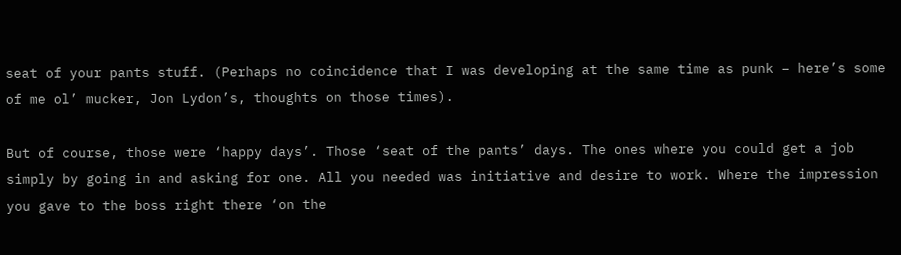seat of your pants stuff. (Perhaps no coincidence that I was developing at the same time as punk – here’s some of me ol’ mucker, Jon Lydon’s, thoughts on those times).

But of course, those were ‘happy days’. Those ‘seat of the pants’ days. The ones where you could get a job simply by going in and asking for one. All you needed was initiative and desire to work. Where the impression you gave to the boss right there ‘on the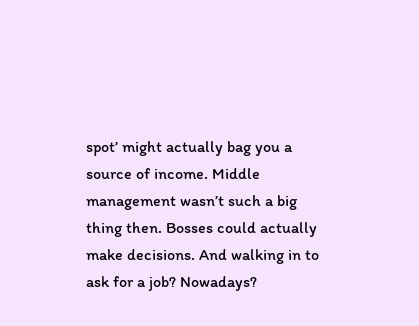spot’ might actually bag you a source of income. Middle management wasn’t such a big thing then. Bosses could actually make decisions. And walking in to ask for a job? Nowadays?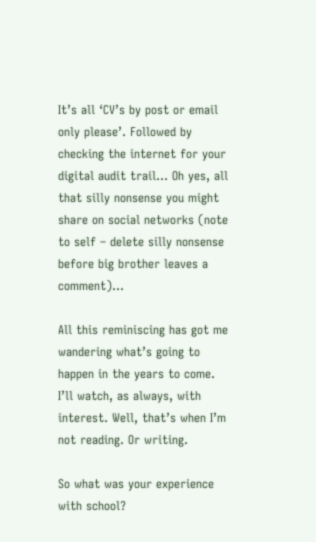It’s all ‘CV’s by post or email only please’. Followed by checking the internet for your digital audit trail… Oh yes, all that silly nonsense you might share on social networks (note to self – delete silly nonsense before big brother leaves a comment)…

All this reminiscing has got me wandering what’s going to happen in the years to come. I’ll watch, as always, with interest. Well, that’s when I’m not reading. Or writing.

So what was your experience with school?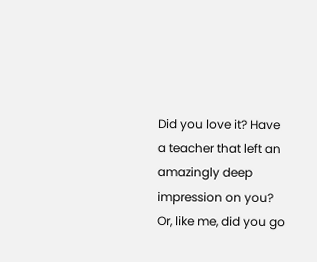Did you love it? Have a teacher that left an amazingly deep impression on you? Or, like me, did you go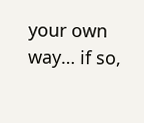your own way… if so,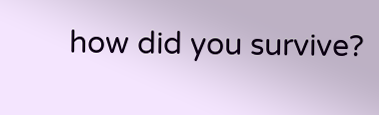how did you survive?